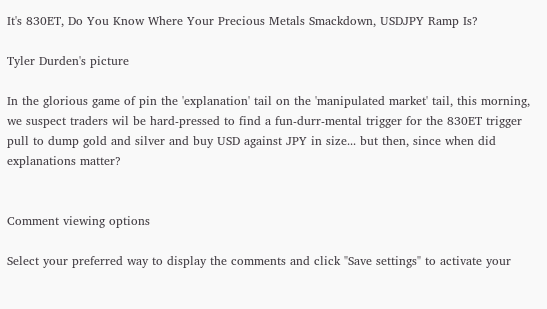It's 830ET, Do You Know Where Your Precious Metals Smackdown, USDJPY Ramp Is?

Tyler Durden's picture

In the glorious game of pin the 'explanation' tail on the 'manipulated market' tail, this morning, we suspect traders wil be hard-pressed to find a fun-durr-mental trigger for the 830ET trigger pull to dump gold and silver and buy USD against JPY in size... but then, since when did explanations matter?


Comment viewing options

Select your preferred way to display the comments and click "Save settings" to activate your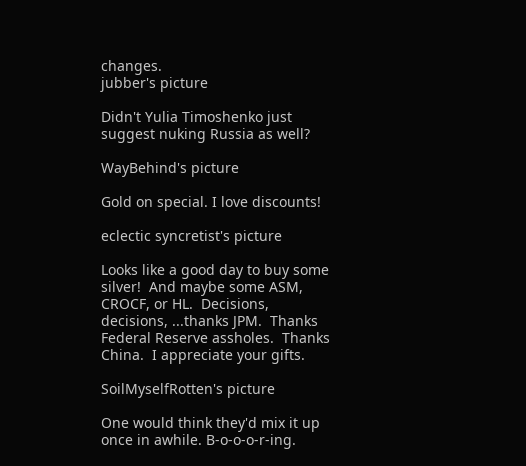changes.
jubber's picture

Didn't Yulia Timoshenko just suggest nuking Russia as well?

WayBehind's picture

Gold on special. I love discounts!

eclectic syncretist's picture

Looks like a good day to buy some silver!  And maybe some ASM, CROCF, or HL.  Decisions, decisions, ...thanks JPM.  Thanks Federal Reserve assholes.  Thanks China.  I appreciate your gifts.

SoilMyselfRotten's picture

One would think they'd mix it up once in awhile. B-o-o-o-r-ing.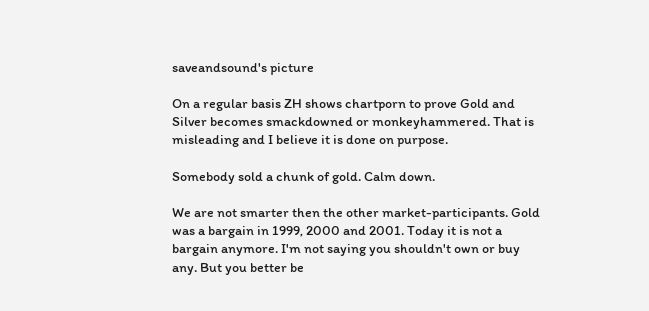saveandsound's picture

On a regular basis ZH shows chartporn to prove Gold and Silver becomes smackdowned or monkeyhammered. That is misleading and I believe it is done on purpose.

Somebody sold a chunk of gold. Calm down.

We are not smarter then the other market-participants. Gold was a bargain in 1999, 2000 and 2001. Today it is not a bargain anymore. I'm not saying you shouldn't own or buy any. But you better be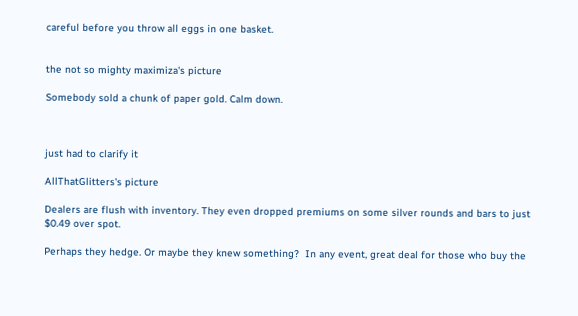careful before you throw all eggs in one basket.


the not so mighty maximiza's picture

Somebody sold a chunk of paper gold. Calm down.



just had to clarify it

AllThatGlitters's picture

Dealers are flush with inventory. They even dropped premiums on some silver rounds and bars to just $0.49 over spot.

Perhaps they hedge. Or maybe they knew something?  In any event, great deal for those who buy the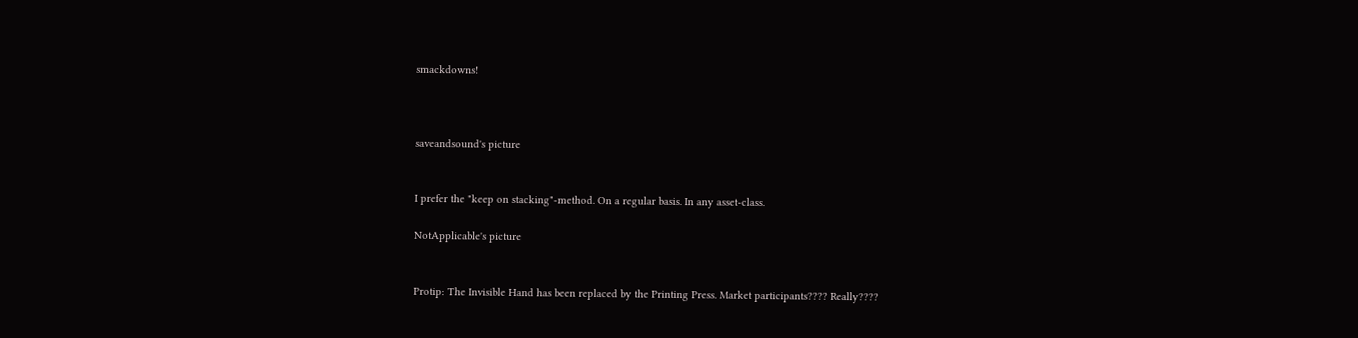smackdowns!



saveandsound's picture


I prefer the "keep on stacking"-method. On a regular basis. In any asset-class.

NotApplicable's picture


Protip: The Invisible Hand has been replaced by the Printing Press. Market participants???? Really????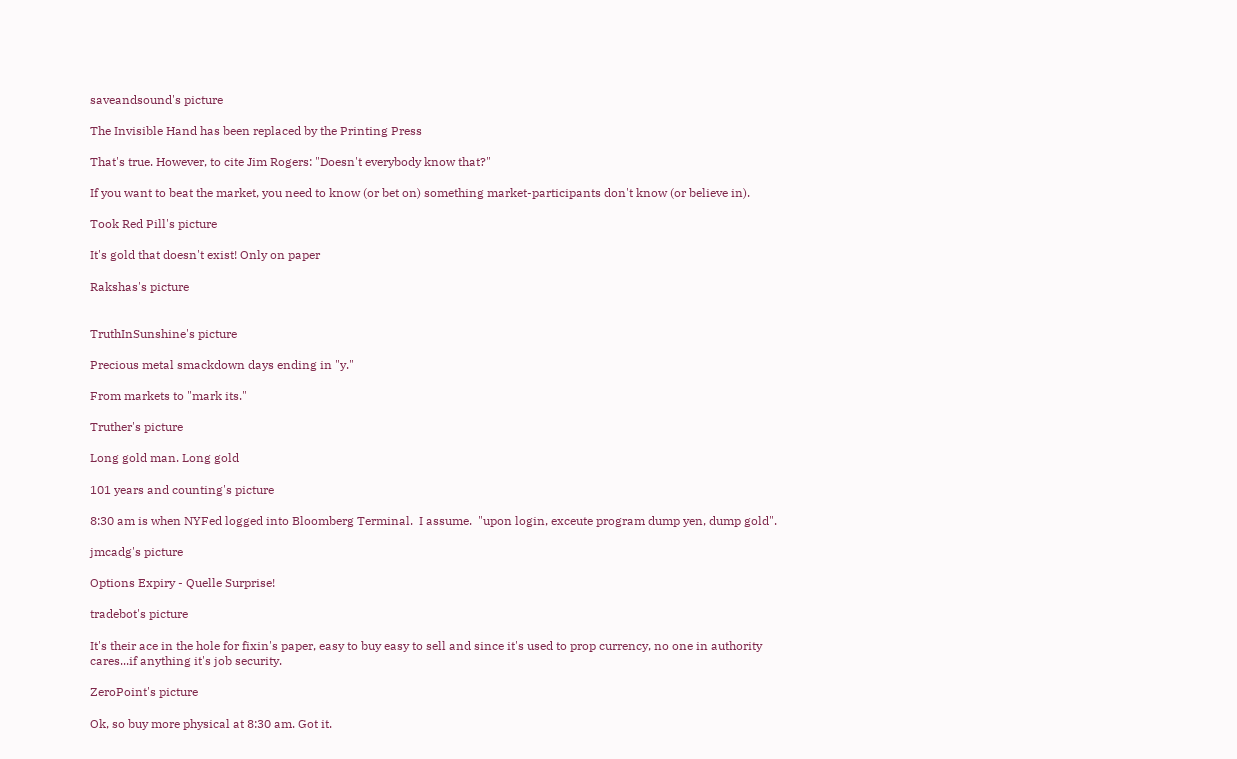saveandsound's picture

The Invisible Hand has been replaced by the Printing Press

That's true. However, to cite Jim Rogers: "Doesn't everybody know that?"

If you want to beat the market, you need to know (or bet on) something market-participants don't know (or believe in).

Took Red Pill's picture

It's gold that doesn't exist! Only on paper

Rakshas's picture


TruthInSunshine's picture

Precious metal smackdown days ending in "y."

From markets to "mark its."

Truther's picture

Long gold man. Long gold

101 years and counting's picture

8:30 am is when NYFed logged into Bloomberg Terminal.  I assume.  "upon login, exceute program dump yen, dump gold".

jmcadg's picture

Options Expiry - Quelle Surprise!

tradebot's picture

It's their ace in the hole for fixin's paper, easy to buy easy to sell and since it's used to prop currency, no one in authority cares...if anything it's job security.

ZeroPoint's picture

Ok, so buy more physical at 8:30 am. Got it.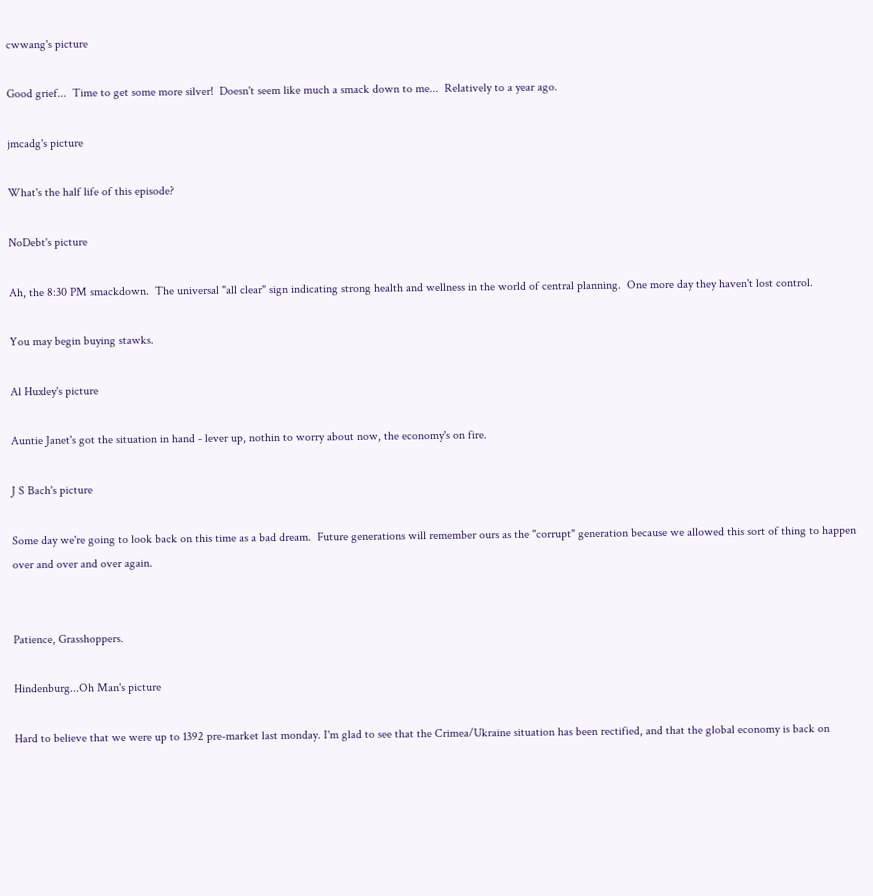cwwang's picture

Good grief...  Time to get some more silver!  Doesn't seem like much a smack down to me...  Relatively to a year ago.

jmcadg's picture

What's the half life of this episode?

NoDebt's picture

Ah, the 8:30 PM smackdown.  The universal "all clear" sign indicating strong health and wellness in the world of central planning.  One more day they haven't lost control.

You may begin buying stawks.

Al Huxley's picture

Auntie Janet's got the situation in hand - lever up, nothin to worry about now, the economy's on fire.

J S Bach's picture

Some day we're going to look back on this time as a bad dream.  Future generations will remember ours as the "corrupt" generation because we allowed this sort of thing to happen over and over and over again.


Patience, Grasshoppers.

Hindenburg...Oh Man's picture

Hard to believe that we were up to 1392 pre-market last monday. I'm glad to see that the Crimea/Ukraine situation has been rectified, and that the global economy is back on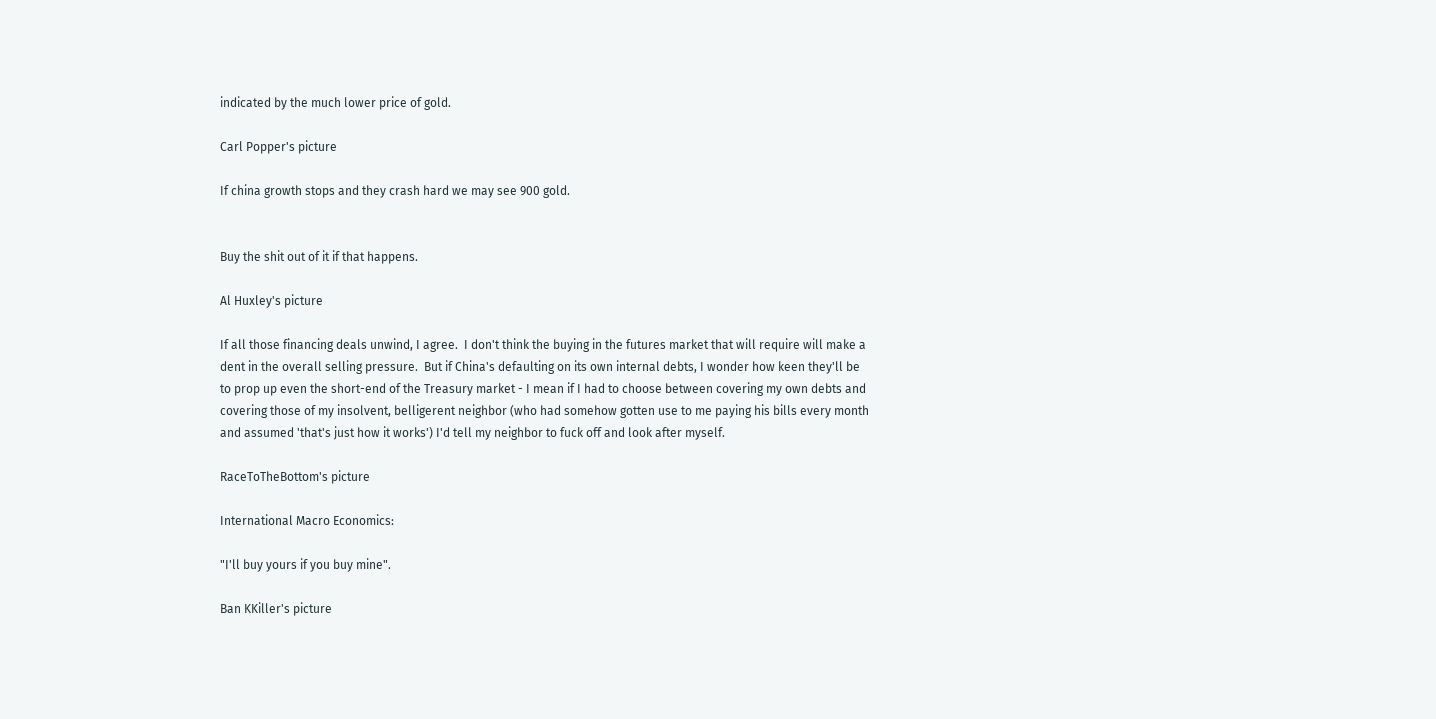indicated by the much lower price of gold.

Carl Popper's picture

If china growth stops and they crash hard we may see 900 gold.


Buy the shit out of it if that happens.

Al Huxley's picture

If all those financing deals unwind, I agree.  I don't think the buying in the futures market that will require will make a dent in the overall selling pressure.  But if China's defaulting on its own internal debts, I wonder how keen they'll be to prop up even the short-end of the Treasury market - I mean if I had to choose between covering my own debts and covering those of my insolvent, belligerent neighbor (who had somehow gotten use to me paying his bills every month and assumed 'that's just how it works') I'd tell my neighbor to fuck off and look after myself.

RaceToTheBottom's picture

International Macro Economics:

"I'll buy yours if you buy mine".

Ban KKiller's picture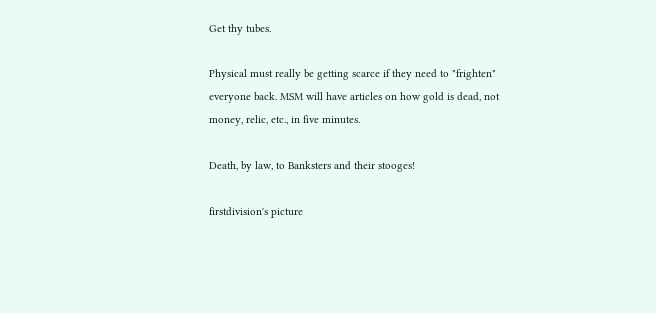Get thy tubes.

Physical must really be getting scarce if they need to "frighten" everyone back. MSM will have articles on how gold is dead, not money, relic, etc., in five minutes.

Death, by law, to Banksters and their stooges!

firstdivision's picture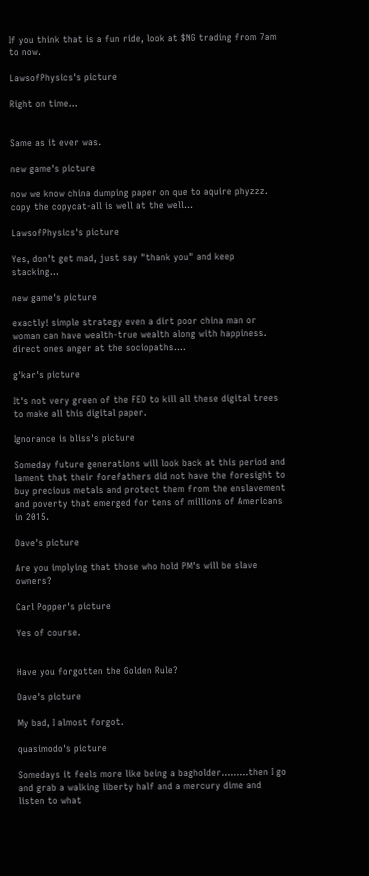If you think that is a fun ride, look at $NG trading from 7am to now.

LawsofPhysics's picture

Right on time...


Same as it ever was.

new game's picture

now we know china dumping paper on que to aquire phyzzz. copy the copycat-all is well at the well...

LawsofPhysics's picture

Yes, don't get mad, just say "thank you" and keep stacking...

new game's picture

exactly! simple strategy even a dirt poor china man or woman can have wealth-true wealth along with happiness. direct ones anger at the sociopaths....

g'kar's picture

It's not very green of the FED to kill all these digital trees to make all this digital paper.

Ignorance is bliss's picture

Someday future generations will look back at this period and lament that their forefathers did not have the foresight to buy precious metals and protect them from the enslavement and poverty that emerged for tens of millions of Americans in 2015.

Dave's picture

Are you implying that those who hold PM's will be slave owners?

Carl Popper's picture

Yes of course.


Have you forgotten the Golden Rule?

Dave's picture

My bad, I almost forgot.

quasimodo's picture

Somedays it feels more like being a bagholder.........then I go and grab a walking liberty half and a mercury dime and listen to what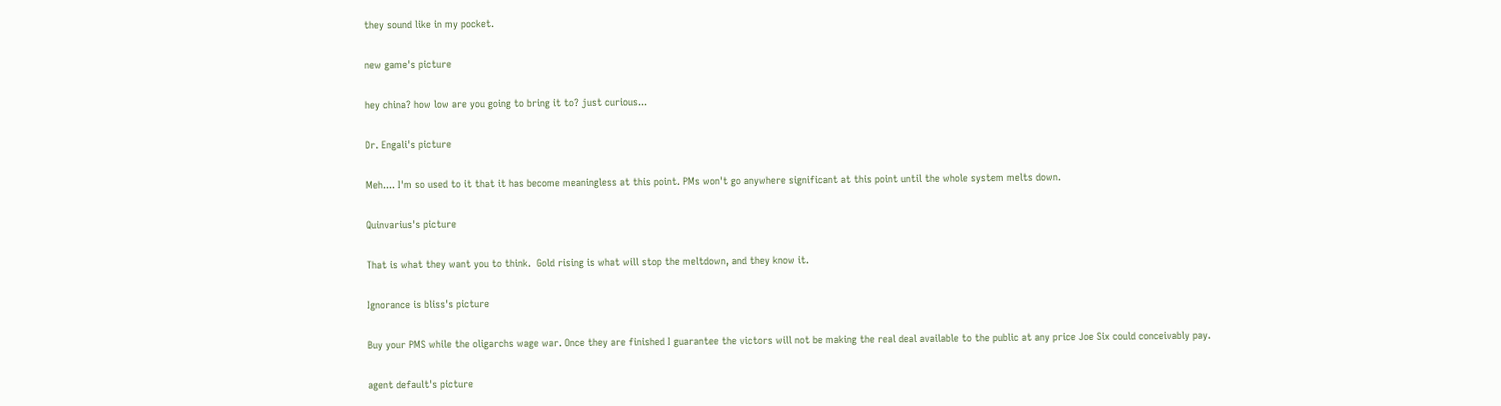they sound like in my pocket.

new game's picture

hey china? how low are you going to bring it to? just curious...

Dr. Engali's picture

Meh.... I'm so used to it that it has become meaningless at this point. PMs won't go anywhere significant at this point until the whole system melts down.

Quinvarius's picture

That is what they want you to think.  Gold rising is what will stop the meltdown, and they know it.

Ignorance is bliss's picture

Buy your PMS while the oligarchs wage war. Once they are finished I guarantee the victors will not be making the real deal available to the public at any price Joe Six could conceivably pay.

agent default's picture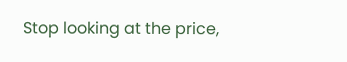Stop looking at the price,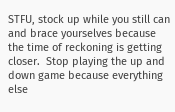STFU, stock up while you still can and brace yourselves because the time of reckoning is getting closer.  Stop playing the up and down game because everything else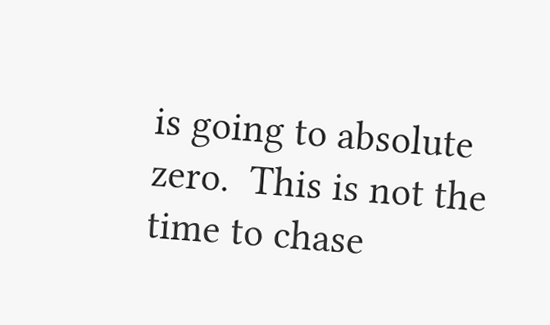is going to absolute zero.  This is not the time to chase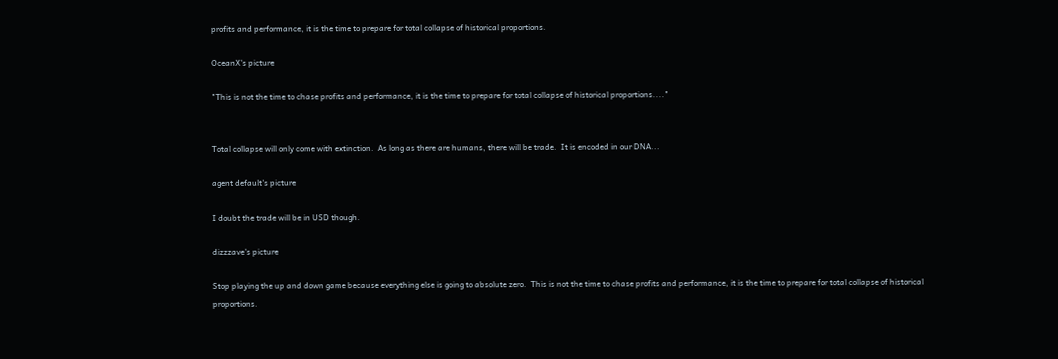profits and performance, it is the time to prepare for total collapse of historical proportions.

OceanX's picture

"This is not the time to chase profits and performance, it is the time to prepare for total collapse of historical proportions...."


Total collapse will only come with extinction.  As long as there are humans, there will be trade.  It is encoded in our DNA...

agent default's picture

I doubt the trade will be in USD though.

dizzzave's picture

Stop playing the up and down game because everything else is going to absolute zero.  This is not the time to chase profits and performance, it is the time to prepare for total collapse of historical proportions.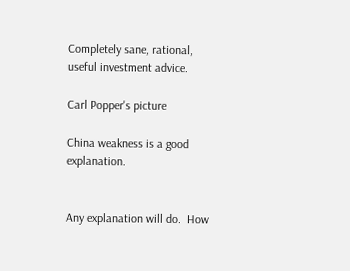Completely sane, rational, useful investment advice.

Carl Popper's picture

China weakness is a good explanation.


Any explanation will do.  How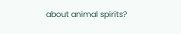about animal spirits?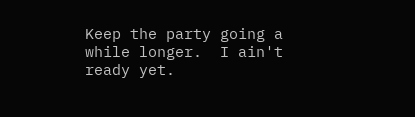Keep the party going a while longer.  I ain't ready yet.